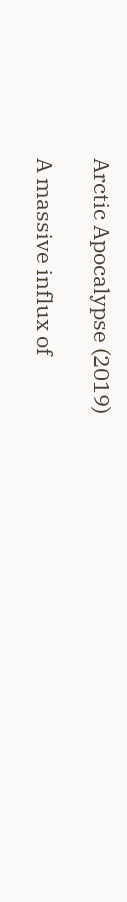Arctic Apocalypse (2019)

A massive influx of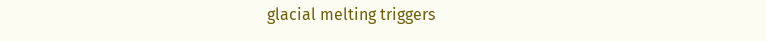glacial melting triggers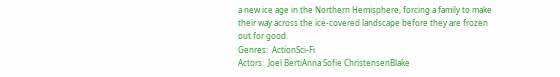a new ice age in the Northern Hemisphere, forcing a family to make their way across the ice-covered landscape before they are frozen out for good.
Genres:  ActionSci-Fi
Actors:  Joel BertiAnna Sofie ChristensenBlake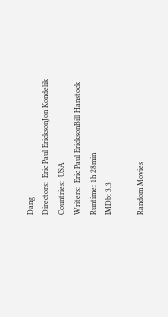Dang
Directors:  Eric Paul EricksonJon Kondelik
Countries:  USA
Writers:  Eric Paul EricksonBill Hanstock
Runtime: 1h 28min
IMDb: 3.3

Random Movies